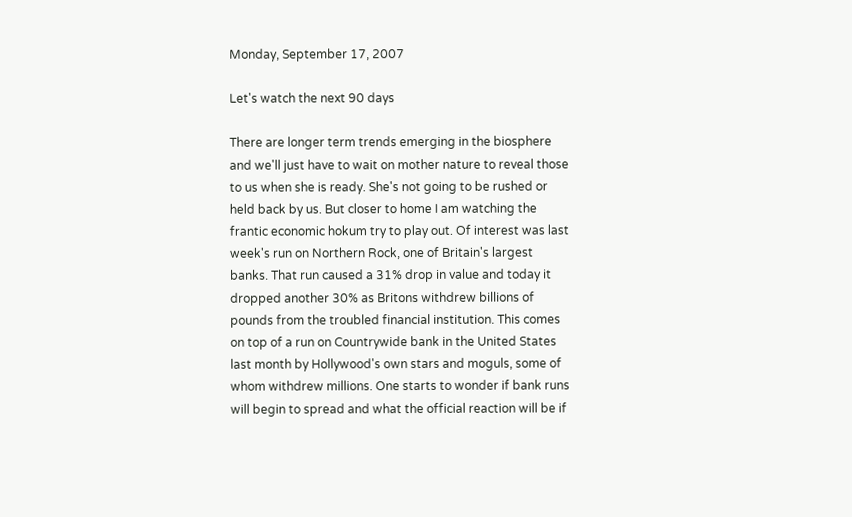Monday, September 17, 2007

Let's watch the next 90 days

There are longer term trends emerging in the biosphere and we'll just have to wait on mother nature to reveal those to us when she is ready. She's not going to be rushed or held back by us. But closer to home I am watching the frantic economic hokum try to play out. Of interest was last week's run on Northern Rock, one of Britain's largest banks. That run caused a 31% drop in value and today it dropped another 30% as Britons withdrew billions of pounds from the troubled financial institution. This comes on top of a run on Countrywide bank in the United States last month by Hollywood's own stars and moguls, some of whom withdrew millions. One starts to wonder if bank runs will begin to spread and what the official reaction will be if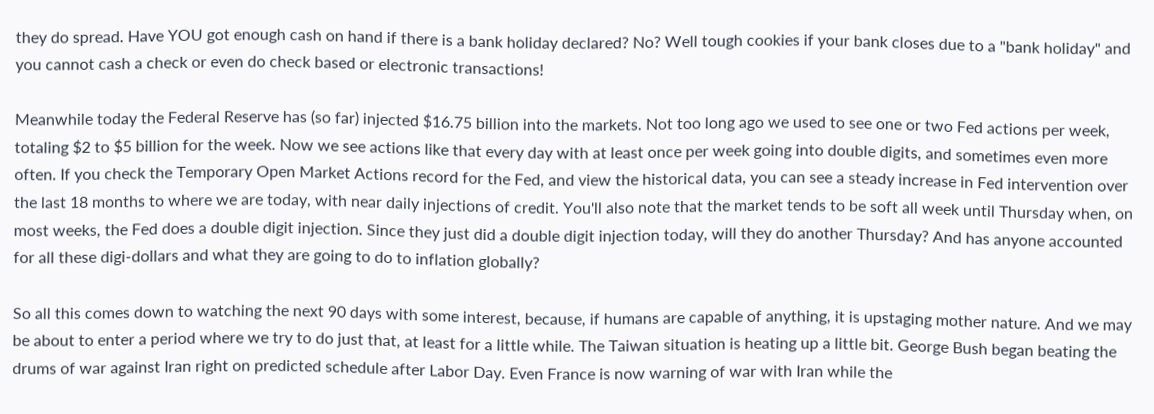they do spread. Have YOU got enough cash on hand if there is a bank holiday declared? No? Well tough cookies if your bank closes due to a "bank holiday" and you cannot cash a check or even do check based or electronic transactions!

Meanwhile today the Federal Reserve has (so far) injected $16.75 billion into the markets. Not too long ago we used to see one or two Fed actions per week, totaling $2 to $5 billion for the week. Now we see actions like that every day with at least once per week going into double digits, and sometimes even more often. If you check the Temporary Open Market Actions record for the Fed, and view the historical data, you can see a steady increase in Fed intervention over the last 18 months to where we are today, with near daily injections of credit. You'll also note that the market tends to be soft all week until Thursday when, on most weeks, the Fed does a double digit injection. Since they just did a double digit injection today, will they do another Thursday? And has anyone accounted for all these digi-dollars and what they are going to do to inflation globally?

So all this comes down to watching the next 90 days with some interest, because, if humans are capable of anything, it is upstaging mother nature. And we may be about to enter a period where we try to do just that, at least for a little while. The Taiwan situation is heating up a little bit. George Bush began beating the drums of war against Iran right on predicted schedule after Labor Day. Even France is now warning of war with Iran while the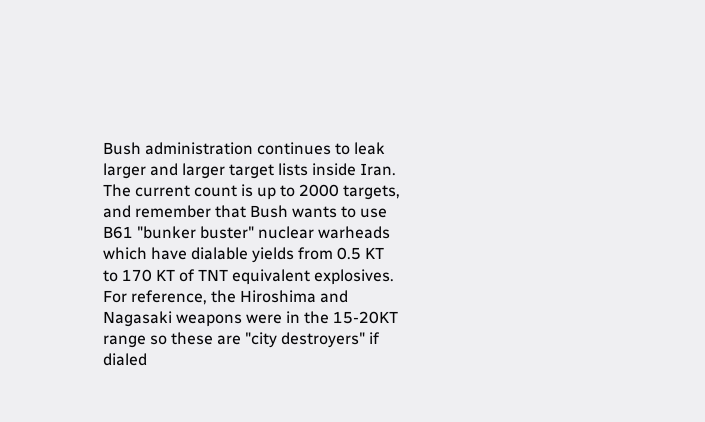Bush administration continues to leak larger and larger target lists inside Iran. The current count is up to 2000 targets, and remember that Bush wants to use B61 "bunker buster" nuclear warheads which have dialable yields from 0.5 KT to 170 KT of TNT equivalent explosives. For reference, the Hiroshima and Nagasaki weapons were in the 15-20KT range so these are "city destroyers" if dialed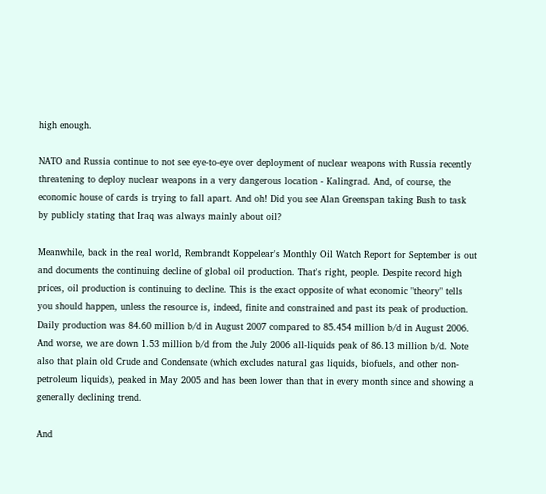high enough.

NATO and Russia continue to not see eye-to-eye over deployment of nuclear weapons with Russia recently threatening to deploy nuclear weapons in a very dangerous location - Kalingrad. And, of course, the economic house of cards is trying to fall apart. And oh! Did you see Alan Greenspan taking Bush to task by publicly stating that Iraq was always mainly about oil?

Meanwhile, back in the real world, Rembrandt Koppelear's Monthly Oil Watch Report for September is out and documents the continuing decline of global oil production. That's right, people. Despite record high prices, oil production is continuing to decline. This is the exact opposite of what economic "theory" tells you should happen, unless the resource is, indeed, finite and constrained and past its peak of production. Daily production was 84.60 million b/d in August 2007 compared to 85.454 million b/d in August 2006. And worse, we are down 1.53 million b/d from the July 2006 all-liquids peak of 86.13 million b/d. Note also that plain old Crude and Condensate (which excludes natural gas liquids, biofuels, and other non-petroleum liquids), peaked in May 2005 and has been lower than that in every month since and showing a generally declining trend.

And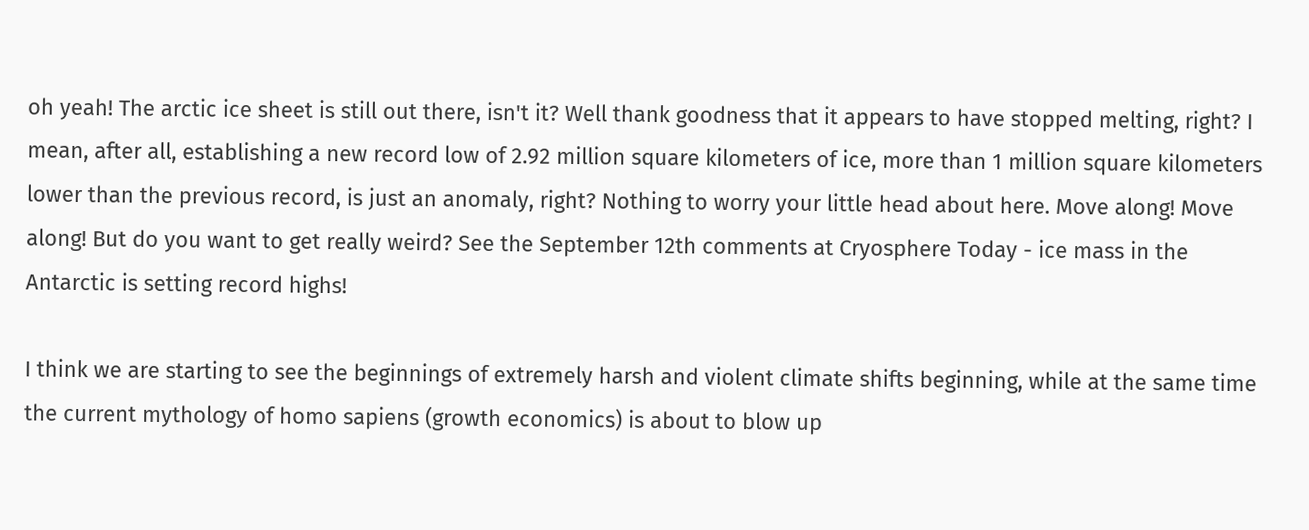oh yeah! The arctic ice sheet is still out there, isn't it? Well thank goodness that it appears to have stopped melting, right? I mean, after all, establishing a new record low of 2.92 million square kilometers of ice, more than 1 million square kilometers lower than the previous record, is just an anomaly, right? Nothing to worry your little head about here. Move along! Move along! But do you want to get really weird? See the September 12th comments at Cryosphere Today - ice mass in the Antarctic is setting record highs!

I think we are starting to see the beginnings of extremely harsh and violent climate shifts beginning, while at the same time the current mythology of homo sapiens (growth economics) is about to blow up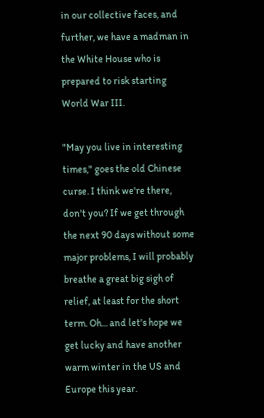in our collective faces, and further, we have a madman in the White House who is prepared to risk starting World War III.

"May you live in interesting times," goes the old Chinese curse. I think we're there, don't you? If we get through the next 90 days without some major problems, I will probably breathe a great big sigh of relief, at least for the short term. Oh... and let's hope we get lucky and have another warm winter in the US and Europe this year.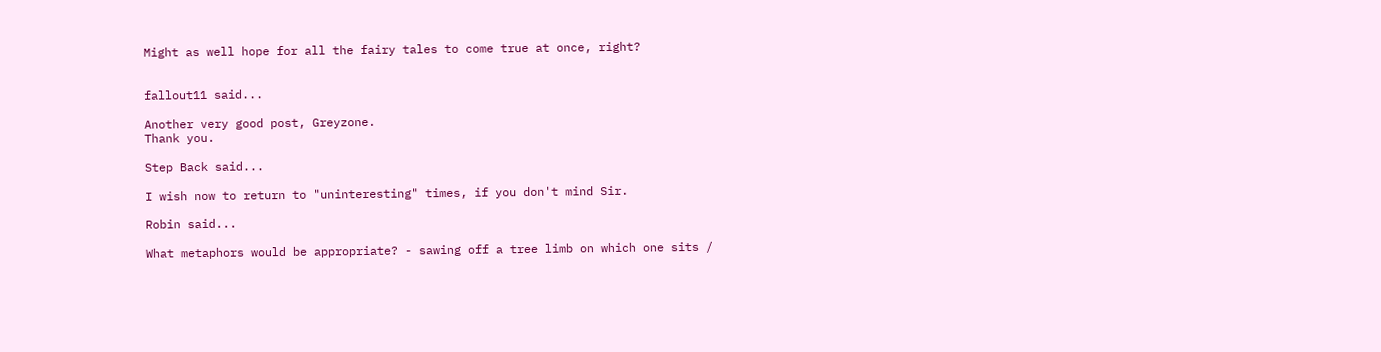Might as well hope for all the fairy tales to come true at once, right?


fallout11 said...

Another very good post, Greyzone.
Thank you.

Step Back said...

I wish now to return to "uninteresting" times, if you don't mind Sir.

Robin said...

What metaphors would be appropriate? - sawing off a tree limb on which one sits /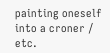painting oneself into a croner / etc.